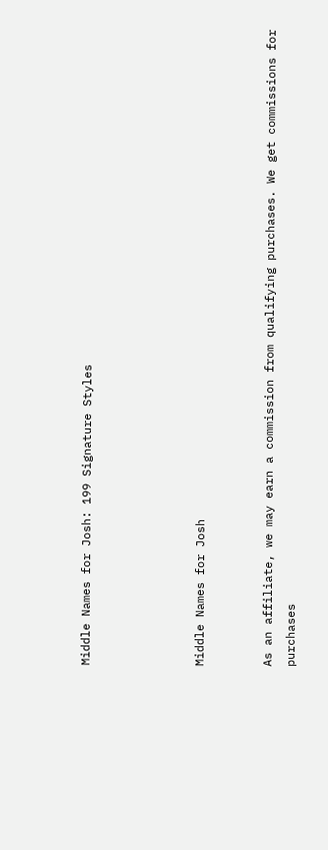Middle Names for Josh: 199 Signature Styles




Middle Names for Josh


As an affiliate, we may earn a commission from qualifying purchases. We get commissions for purchases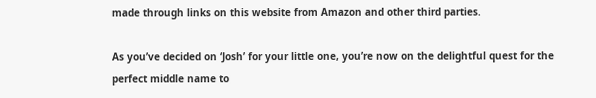made through links on this website from Amazon and other third parties.

As you’ve decided on ‘Josh’ for your little one, you’re now on the delightful quest for the perfect middle name to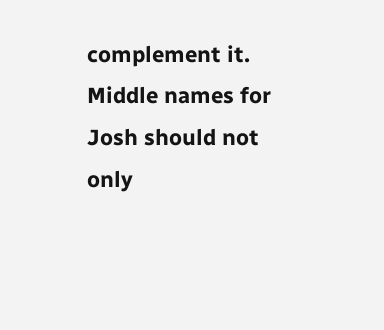complement it. Middle names for Josh should not only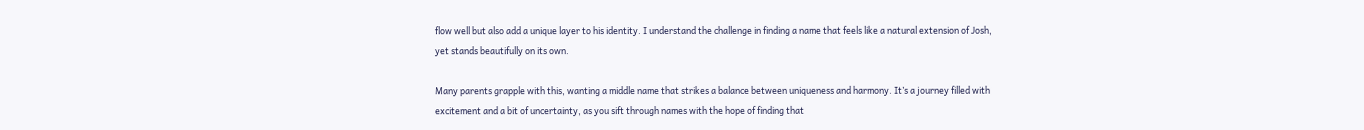flow well but also add a unique layer to his identity. I understand the challenge in finding a name that feels like a natural extension of Josh, yet stands beautifully on its own.

Many parents grapple with this, wanting a middle name that strikes a balance between uniqueness and harmony. It’s a journey filled with excitement and a bit of uncertainty, as you sift through names with the hope of finding that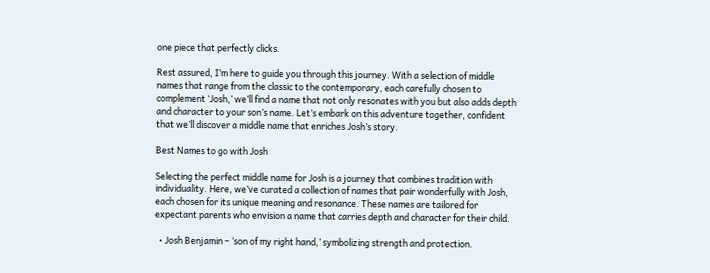one piece that perfectly clicks.

Rest assured, I’m here to guide you through this journey. With a selection of middle names that range from the classic to the contemporary, each carefully chosen to complement ‘Josh,’ we’ll find a name that not only resonates with you but also adds depth and character to your son’s name. Let’s embark on this adventure together, confident that we’ll discover a middle name that enriches Josh’s story.

Best Names to go with Josh

Selecting the perfect middle name for Josh is a journey that combines tradition with individuality. Here, we’ve curated a collection of names that pair wonderfully with Josh, each chosen for its unique meaning and resonance. These names are tailored for expectant parents who envision a name that carries depth and character for their child.

  • Josh Benjamin – ‘son of my right hand,’ symbolizing strength and protection.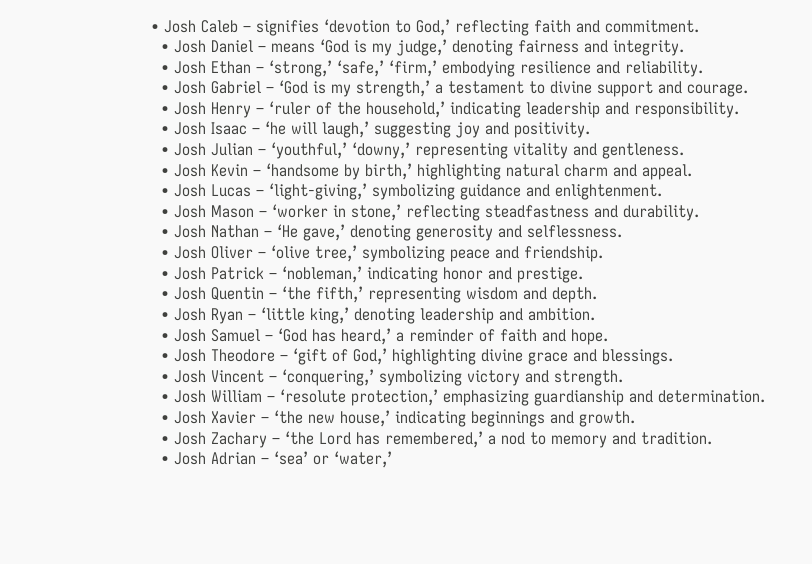• Josh Caleb – signifies ‘devotion to God,’ reflecting faith and commitment.
  • Josh Daniel – means ‘God is my judge,’ denoting fairness and integrity.
  • Josh Ethan – ‘strong,’ ‘safe,’ ‘firm,’ embodying resilience and reliability.
  • Josh Gabriel – ‘God is my strength,’ a testament to divine support and courage.
  • Josh Henry – ‘ruler of the household,’ indicating leadership and responsibility.
  • Josh Isaac – ‘he will laugh,’ suggesting joy and positivity.
  • Josh Julian – ‘youthful,’ ‘downy,’ representing vitality and gentleness.
  • Josh Kevin – ‘handsome by birth,’ highlighting natural charm and appeal.
  • Josh Lucas – ‘light-giving,’ symbolizing guidance and enlightenment.
  • Josh Mason – ‘worker in stone,’ reflecting steadfastness and durability.
  • Josh Nathan – ‘He gave,’ denoting generosity and selflessness.
  • Josh Oliver – ‘olive tree,’ symbolizing peace and friendship.
  • Josh Patrick – ‘nobleman,’ indicating honor and prestige.
  • Josh Quentin – ‘the fifth,’ representing wisdom and depth.
  • Josh Ryan – ‘little king,’ denoting leadership and ambition.
  • Josh Samuel – ‘God has heard,’ a reminder of faith and hope.
  • Josh Theodore – ‘gift of God,’ highlighting divine grace and blessings.
  • Josh Vincent – ‘conquering,’ symbolizing victory and strength.
  • Josh William – ‘resolute protection,’ emphasizing guardianship and determination.
  • Josh Xavier – ‘the new house,’ indicating beginnings and growth.
  • Josh Zachary – ‘the Lord has remembered,’ a nod to memory and tradition.
  • Josh Adrian – ‘sea’ or ‘water,’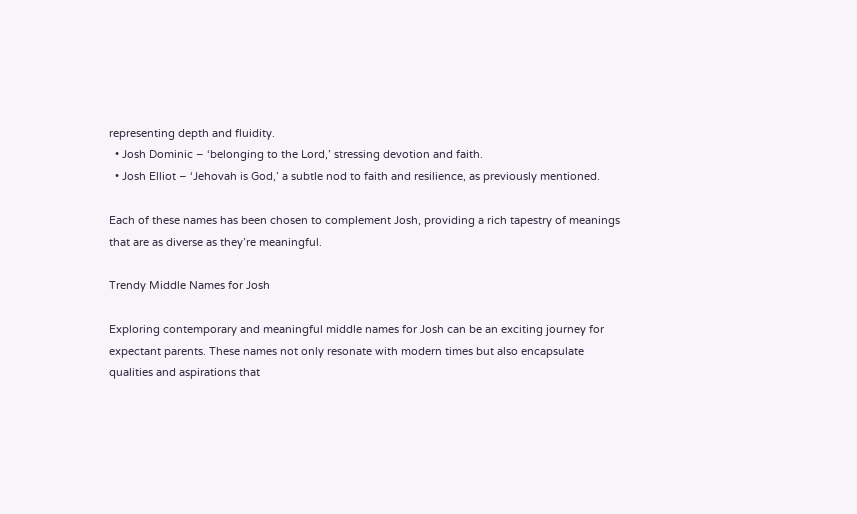representing depth and fluidity.
  • Josh Dominic – ‘belonging to the Lord,’ stressing devotion and faith.
  • Josh Elliot – ‘Jehovah is God,’ a subtle nod to faith and resilience, as previously mentioned.

Each of these names has been chosen to complement Josh, providing a rich tapestry of meanings that are as diverse as they’re meaningful.

Trendy Middle Names for Josh

Exploring contemporary and meaningful middle names for Josh can be an exciting journey for expectant parents. These names not only resonate with modern times but also encapsulate qualities and aspirations that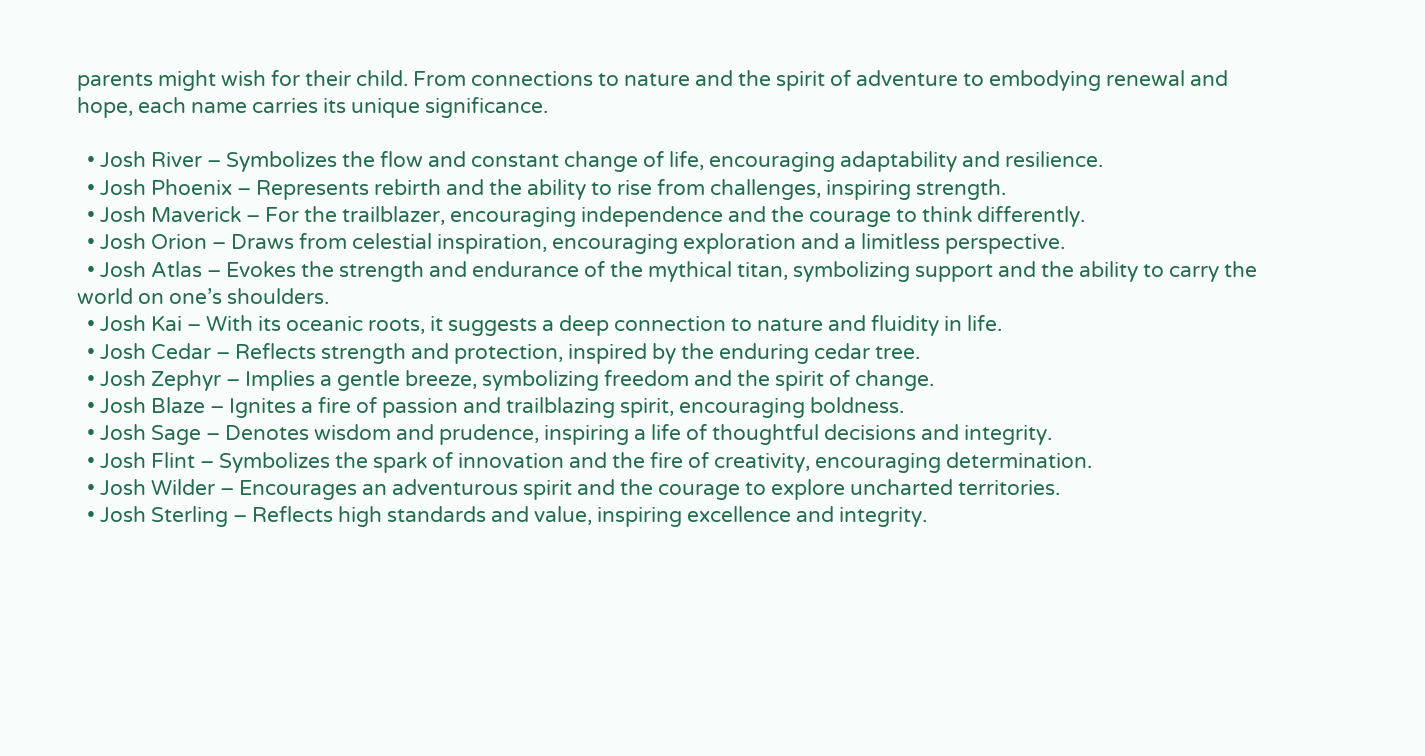parents might wish for their child. From connections to nature and the spirit of adventure to embodying renewal and hope, each name carries its unique significance.

  • Josh River – Symbolizes the flow and constant change of life, encouraging adaptability and resilience.
  • Josh Phoenix – Represents rebirth and the ability to rise from challenges, inspiring strength.
  • Josh Maverick – For the trailblazer, encouraging independence and the courage to think differently.
  • Josh Orion – Draws from celestial inspiration, encouraging exploration and a limitless perspective.
  • Josh Atlas – Evokes the strength and endurance of the mythical titan, symbolizing support and the ability to carry the world on one’s shoulders.
  • Josh Kai – With its oceanic roots, it suggests a deep connection to nature and fluidity in life.
  • Josh Cedar – Reflects strength and protection, inspired by the enduring cedar tree.
  • Josh Zephyr – Implies a gentle breeze, symbolizing freedom and the spirit of change.
  • Josh Blaze – Ignites a fire of passion and trailblazing spirit, encouraging boldness.
  • Josh Sage – Denotes wisdom and prudence, inspiring a life of thoughtful decisions and integrity.
  • Josh Flint – Symbolizes the spark of innovation and the fire of creativity, encouraging determination.
  • Josh Wilder – Encourages an adventurous spirit and the courage to explore uncharted territories.
  • Josh Sterling – Reflects high standards and value, inspiring excellence and integrity.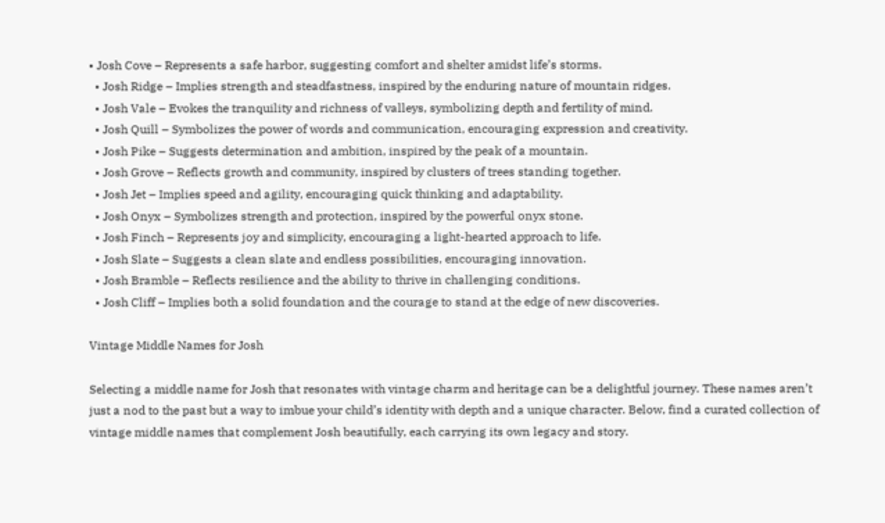• Josh Cove – Represents a safe harbor, suggesting comfort and shelter amidst life’s storms.
  • Josh Ridge – Implies strength and steadfastness, inspired by the enduring nature of mountain ridges.
  • Josh Vale – Evokes the tranquility and richness of valleys, symbolizing depth and fertility of mind.
  • Josh Quill – Symbolizes the power of words and communication, encouraging expression and creativity.
  • Josh Pike – Suggests determination and ambition, inspired by the peak of a mountain.
  • Josh Grove – Reflects growth and community, inspired by clusters of trees standing together.
  • Josh Jet – Implies speed and agility, encouraging quick thinking and adaptability.
  • Josh Onyx – Symbolizes strength and protection, inspired by the powerful onyx stone.
  • Josh Finch – Represents joy and simplicity, encouraging a light-hearted approach to life.
  • Josh Slate – Suggests a clean slate and endless possibilities, encouraging innovation.
  • Josh Bramble – Reflects resilience and the ability to thrive in challenging conditions.
  • Josh Cliff – Implies both a solid foundation and the courage to stand at the edge of new discoveries.

Vintage Middle Names for Josh

Selecting a middle name for Josh that resonates with vintage charm and heritage can be a delightful journey. These names aren’t just a nod to the past but a way to imbue your child’s identity with depth and a unique character. Below, find a curated collection of vintage middle names that complement Josh beautifully, each carrying its own legacy and story.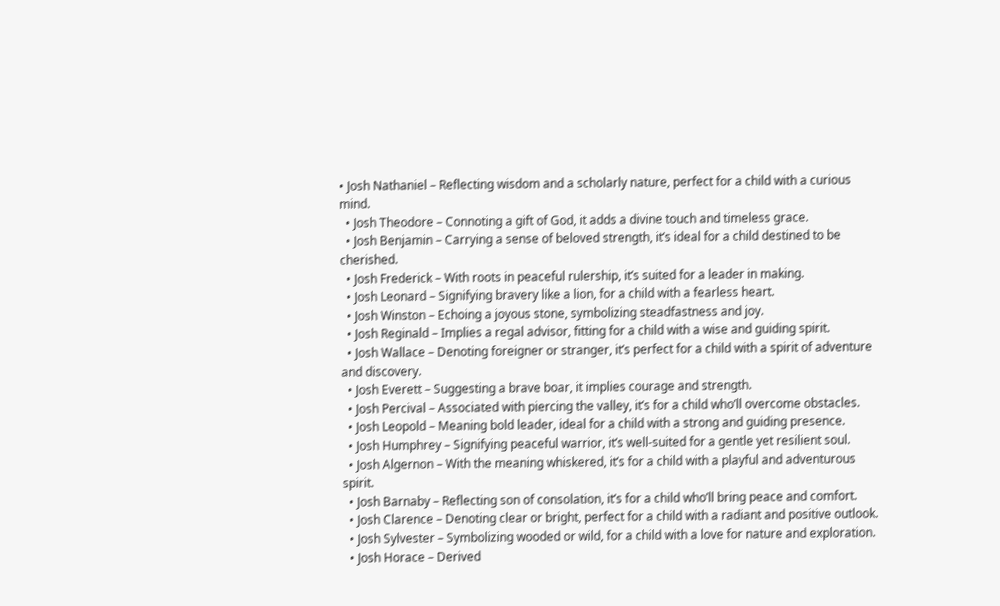• Josh Nathaniel – Reflecting wisdom and a scholarly nature, perfect for a child with a curious mind.
  • Josh Theodore – Connoting a gift of God, it adds a divine touch and timeless grace.
  • Josh Benjamin – Carrying a sense of beloved strength, it’s ideal for a child destined to be cherished.
  • Josh Frederick – With roots in peaceful rulership, it’s suited for a leader in making.
  • Josh Leonard – Signifying bravery like a lion, for a child with a fearless heart.
  • Josh Winston – Echoing a joyous stone, symbolizing steadfastness and joy.
  • Josh Reginald – Implies a regal advisor, fitting for a child with a wise and guiding spirit.
  • Josh Wallace – Denoting foreigner or stranger, it’s perfect for a child with a spirit of adventure and discovery.
  • Josh Everett – Suggesting a brave boar, it implies courage and strength.
  • Josh Percival – Associated with piercing the valley, it’s for a child who’ll overcome obstacles.
  • Josh Leopold – Meaning bold leader, ideal for a child with a strong and guiding presence.
  • Josh Humphrey – Signifying peaceful warrior, it’s well-suited for a gentle yet resilient soul.
  • Josh Algernon – With the meaning whiskered, it’s for a child with a playful and adventurous spirit.
  • Josh Barnaby – Reflecting son of consolation, it’s for a child who’ll bring peace and comfort.
  • Josh Clarence – Denoting clear or bright, perfect for a child with a radiant and positive outlook.
  • Josh Sylvester – Symbolizing wooded or wild, for a child with a love for nature and exploration.
  • Josh Horace – Derived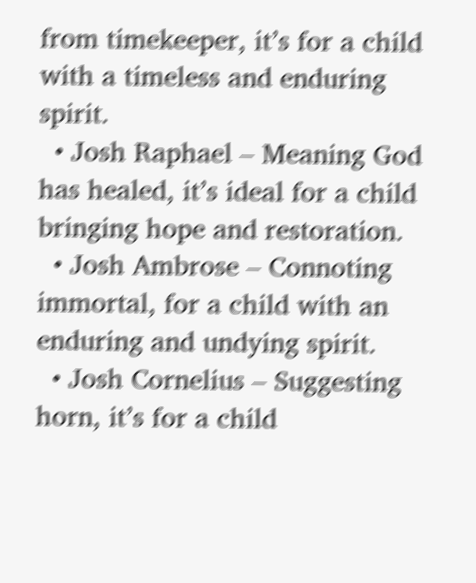from timekeeper, it’s for a child with a timeless and enduring spirit.
  • Josh Raphael – Meaning God has healed, it’s ideal for a child bringing hope and restoration.
  • Josh Ambrose – Connoting immortal, for a child with an enduring and undying spirit.
  • Josh Cornelius – Suggesting horn, it’s for a child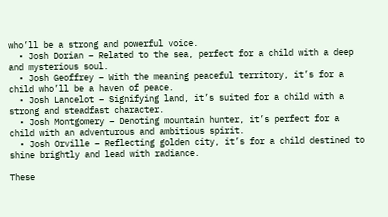who’ll be a strong and powerful voice.
  • Josh Dorian – Related to the sea, perfect for a child with a deep and mysterious soul.
  • Josh Geoffrey – With the meaning peaceful territory, it’s for a child who’ll be a haven of peace.
  • Josh Lancelot – Signifying land, it’s suited for a child with a strong and steadfast character.
  • Josh Montgomery – Denoting mountain hunter, it’s perfect for a child with an adventurous and ambitious spirit.
  • Josh Orville – Reflecting golden city, it’s for a child destined to shine brightly and lead with radiance.

These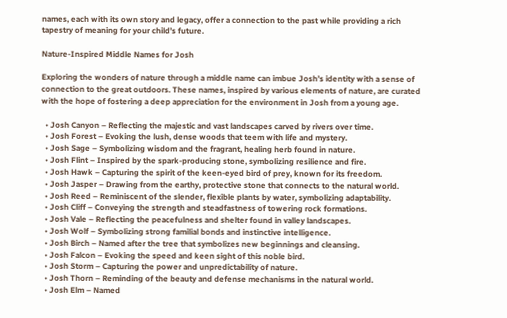names, each with its own story and legacy, offer a connection to the past while providing a rich tapestry of meaning for your child’s future.

Nature-Inspired Middle Names for Josh

Exploring the wonders of nature through a middle name can imbue Josh’s identity with a sense of connection to the great outdoors. These names, inspired by various elements of nature, are curated with the hope of fostering a deep appreciation for the environment in Josh from a young age.

  • Josh Canyon – Reflecting the majestic and vast landscapes carved by rivers over time.
  • Josh Forest – Evoking the lush, dense woods that teem with life and mystery.
  • Josh Sage – Symbolizing wisdom and the fragrant, healing herb found in nature.
  • Josh Flint – Inspired by the spark-producing stone, symbolizing resilience and fire.
  • Josh Hawk – Capturing the spirit of the keen-eyed bird of prey, known for its freedom.
  • Josh Jasper – Drawing from the earthy, protective stone that connects to the natural world.
  • Josh Reed – Reminiscent of the slender, flexible plants by water, symbolizing adaptability.
  • Josh Cliff – Conveying the strength and steadfastness of towering rock formations.
  • Josh Vale – Reflecting the peacefulness and shelter found in valley landscapes.
  • Josh Wolf – Symbolizing strong familial bonds and instinctive intelligence.
  • Josh Birch – Named after the tree that symbolizes new beginnings and cleansing.
  • Josh Falcon – Evoking the speed and keen sight of this noble bird.
  • Josh Storm – Capturing the power and unpredictability of nature.
  • Josh Thorn – Reminding of the beauty and defense mechanisms in the natural world.
  • Josh Elm – Named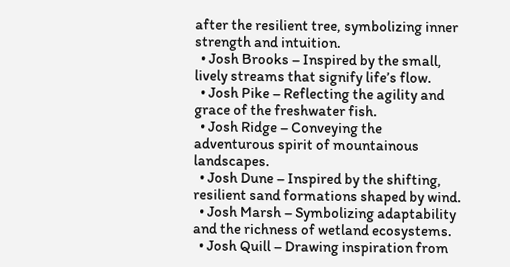after the resilient tree, symbolizing inner strength and intuition.
  • Josh Brooks – Inspired by the small, lively streams that signify life’s flow.
  • Josh Pike – Reflecting the agility and grace of the freshwater fish.
  • Josh Ridge – Conveying the adventurous spirit of mountainous landscapes.
  • Josh Dune – Inspired by the shifting, resilient sand formations shaped by wind.
  • Josh Marsh – Symbolizing adaptability and the richness of wetland ecosystems.
  • Josh Quill – Drawing inspiration from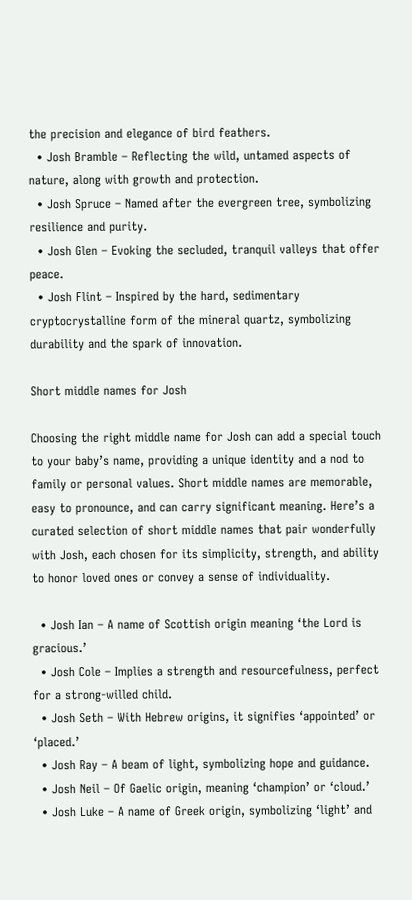the precision and elegance of bird feathers.
  • Josh Bramble – Reflecting the wild, untamed aspects of nature, along with growth and protection.
  • Josh Spruce – Named after the evergreen tree, symbolizing resilience and purity.
  • Josh Glen – Evoking the secluded, tranquil valleys that offer peace.
  • Josh Flint – Inspired by the hard, sedimentary cryptocrystalline form of the mineral quartz, symbolizing durability and the spark of innovation.

Short middle names for Josh

Choosing the right middle name for Josh can add a special touch to your baby’s name, providing a unique identity and a nod to family or personal values. Short middle names are memorable, easy to pronounce, and can carry significant meaning. Here’s a curated selection of short middle names that pair wonderfully with Josh, each chosen for its simplicity, strength, and ability to honor loved ones or convey a sense of individuality.

  • Josh Ian – A name of Scottish origin meaning ‘the Lord is gracious.’
  • Josh Cole – Implies a strength and resourcefulness, perfect for a strong-willed child.
  • Josh Seth – With Hebrew origins, it signifies ‘appointed’ or ‘placed.’
  • Josh Ray – A beam of light, symbolizing hope and guidance.
  • Josh Neil – Of Gaelic origin, meaning ‘champion’ or ‘cloud.’
  • Josh Luke – A name of Greek origin, symbolizing ‘light’ and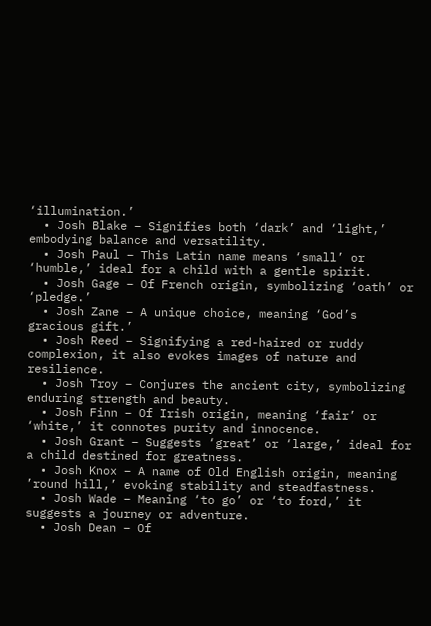‘illumination.’
  • Josh Blake – Signifies both ‘dark’ and ‘light,’ embodying balance and versatility.
  • Josh Paul – This Latin name means ‘small’ or ‘humble,’ ideal for a child with a gentle spirit.
  • Josh Gage – Of French origin, symbolizing ‘oath’ or ‘pledge.’
  • Josh Zane – A unique choice, meaning ‘God’s gracious gift.’
  • Josh Reed – Signifying a red-haired or ruddy complexion, it also evokes images of nature and resilience.
  • Josh Troy – Conjures the ancient city, symbolizing enduring strength and beauty.
  • Josh Finn – Of Irish origin, meaning ‘fair’ or ‘white,’ it connotes purity and innocence.
  • Josh Grant – Suggests ‘great’ or ‘large,’ ideal for a child destined for greatness.
  • Josh Knox – A name of Old English origin, meaning ’round hill,’ evoking stability and steadfastness.
  • Josh Wade – Meaning ‘to go’ or ‘to ford,’ it suggests a journey or adventure.
  • Josh Dean – Of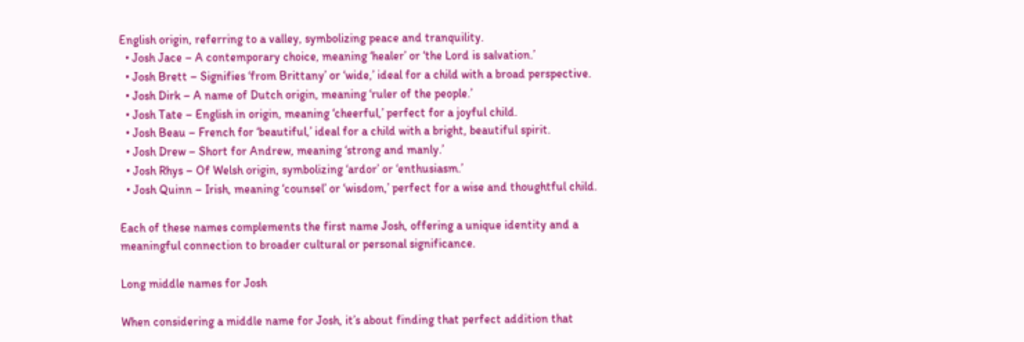English origin, referring to a valley, symbolizing peace and tranquility.
  • Josh Jace – A contemporary choice, meaning ‘healer’ or ‘the Lord is salvation.’
  • Josh Brett – Signifies ‘from Brittany’ or ‘wide,’ ideal for a child with a broad perspective.
  • Josh Dirk – A name of Dutch origin, meaning ‘ruler of the people.’
  • Josh Tate – English in origin, meaning ‘cheerful,’ perfect for a joyful child.
  • Josh Beau – French for ‘beautiful,’ ideal for a child with a bright, beautiful spirit.
  • Josh Drew – Short for Andrew, meaning ‘strong and manly.’
  • Josh Rhys – Of Welsh origin, symbolizing ‘ardor’ or ‘enthusiasm.’
  • Josh Quinn – Irish, meaning ‘counsel’ or ‘wisdom,’ perfect for a wise and thoughtful child.

Each of these names complements the first name Josh, offering a unique identity and a meaningful connection to broader cultural or personal significance.

Long middle names for Josh

When considering a middle name for Josh, it’s about finding that perfect addition that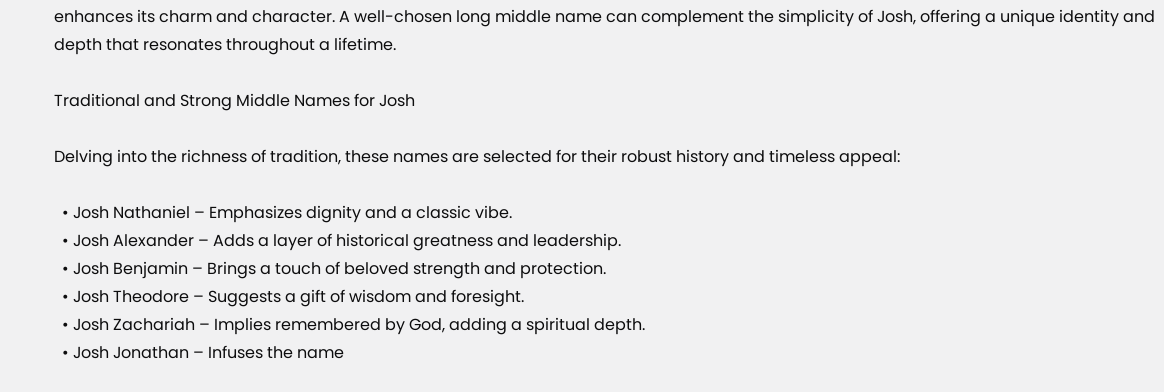enhances its charm and character. A well-chosen long middle name can complement the simplicity of Josh, offering a unique identity and depth that resonates throughout a lifetime.

Traditional and Strong Middle Names for Josh

Delving into the richness of tradition, these names are selected for their robust history and timeless appeal:

  • Josh Nathaniel – Emphasizes dignity and a classic vibe.
  • Josh Alexander – Adds a layer of historical greatness and leadership.
  • Josh Benjamin – Brings a touch of beloved strength and protection.
  • Josh Theodore – Suggests a gift of wisdom and foresight.
  • Josh Zachariah – Implies remembered by God, adding a spiritual depth.
  • Josh Jonathan – Infuses the name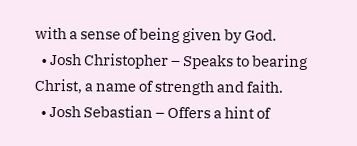with a sense of being given by God.
  • Josh Christopher – Speaks to bearing Christ, a name of strength and faith.
  • Josh Sebastian – Offers a hint of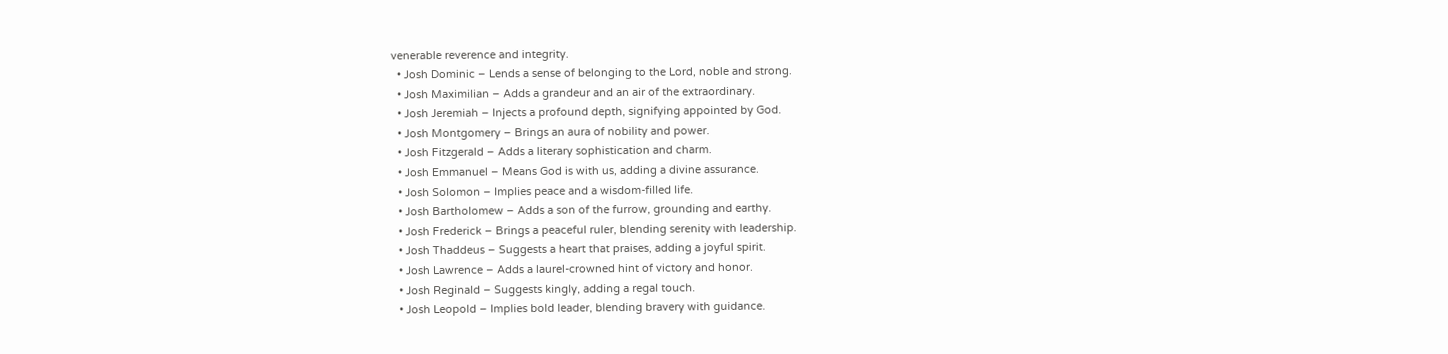venerable reverence and integrity.
  • Josh Dominic – Lends a sense of belonging to the Lord, noble and strong.
  • Josh Maximilian – Adds a grandeur and an air of the extraordinary.
  • Josh Jeremiah – Injects a profound depth, signifying appointed by God.
  • Josh Montgomery – Brings an aura of nobility and power.
  • Josh Fitzgerald – Adds a literary sophistication and charm.
  • Josh Emmanuel – Means God is with us, adding a divine assurance.
  • Josh Solomon – Implies peace and a wisdom-filled life.
  • Josh Bartholomew – Adds a son of the furrow, grounding and earthy.
  • Josh Frederick – Brings a peaceful ruler, blending serenity with leadership.
  • Josh Thaddeus – Suggests a heart that praises, adding a joyful spirit.
  • Josh Lawrence – Adds a laurel-crowned hint of victory and honor.
  • Josh Reginald – Suggests kingly, adding a regal touch.
  • Josh Leopold – Implies bold leader, blending bravery with guidance.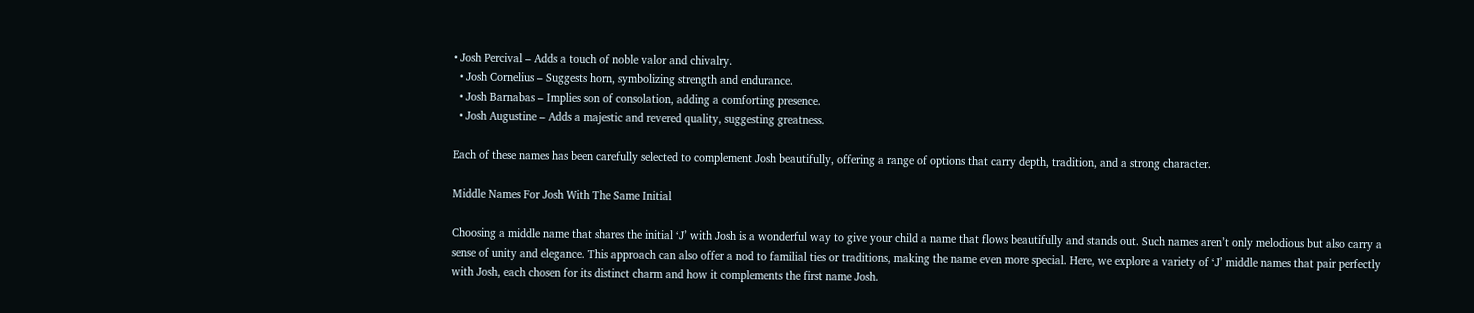• Josh Percival – Adds a touch of noble valor and chivalry.
  • Josh Cornelius – Suggests horn, symbolizing strength and endurance.
  • Josh Barnabas – Implies son of consolation, adding a comforting presence.
  • Josh Augustine – Adds a majestic and revered quality, suggesting greatness.

Each of these names has been carefully selected to complement Josh beautifully, offering a range of options that carry depth, tradition, and a strong character.

Middle Names For Josh With The Same Initial

Choosing a middle name that shares the initial ‘J’ with Josh is a wonderful way to give your child a name that flows beautifully and stands out. Such names aren’t only melodious but also carry a sense of unity and elegance. This approach can also offer a nod to familial ties or traditions, making the name even more special. Here, we explore a variety of ‘J’ middle names that pair perfectly with Josh, each chosen for its distinct charm and how it complements the first name Josh.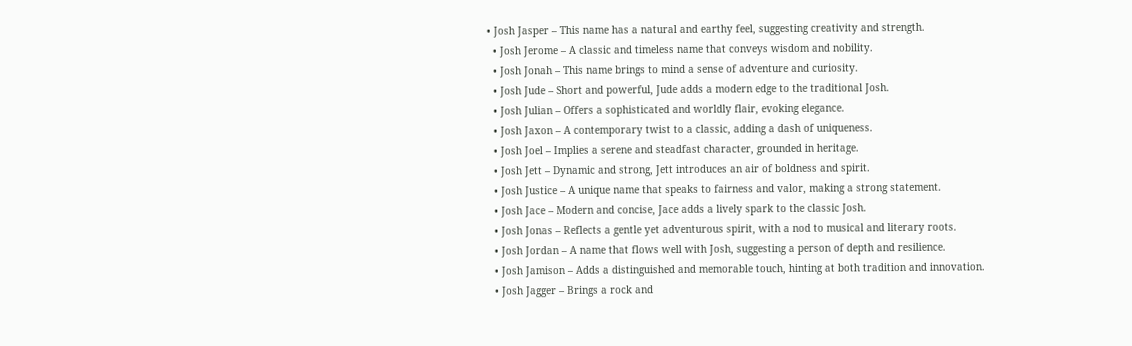• Josh Jasper – This name has a natural and earthy feel, suggesting creativity and strength.
  • Josh Jerome – A classic and timeless name that conveys wisdom and nobility.
  • Josh Jonah – This name brings to mind a sense of adventure and curiosity.
  • Josh Jude – Short and powerful, Jude adds a modern edge to the traditional Josh.
  • Josh Julian – Offers a sophisticated and worldly flair, evoking elegance.
  • Josh Jaxon – A contemporary twist to a classic, adding a dash of uniqueness.
  • Josh Joel – Implies a serene and steadfast character, grounded in heritage.
  • Josh Jett – Dynamic and strong, Jett introduces an air of boldness and spirit.
  • Josh Justice – A unique name that speaks to fairness and valor, making a strong statement.
  • Josh Jace – Modern and concise, Jace adds a lively spark to the classic Josh.
  • Josh Jonas – Reflects a gentle yet adventurous spirit, with a nod to musical and literary roots.
  • Josh Jordan – A name that flows well with Josh, suggesting a person of depth and resilience.
  • Josh Jamison – Adds a distinguished and memorable touch, hinting at both tradition and innovation.
  • Josh Jagger – Brings a rock and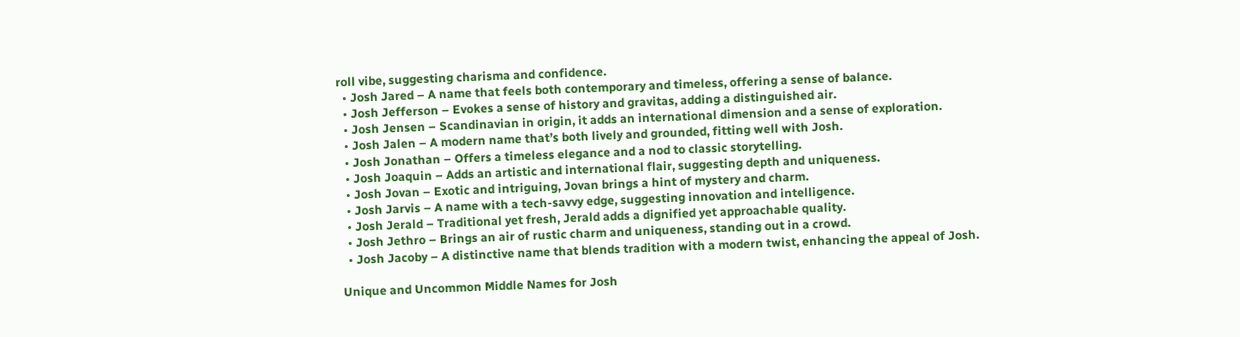roll vibe, suggesting charisma and confidence.
  • Josh Jared – A name that feels both contemporary and timeless, offering a sense of balance.
  • Josh Jefferson – Evokes a sense of history and gravitas, adding a distinguished air.
  • Josh Jensen – Scandinavian in origin, it adds an international dimension and a sense of exploration.
  • Josh Jalen – A modern name that’s both lively and grounded, fitting well with Josh.
  • Josh Jonathan – Offers a timeless elegance and a nod to classic storytelling.
  • Josh Joaquin – Adds an artistic and international flair, suggesting depth and uniqueness.
  • Josh Jovan – Exotic and intriguing, Jovan brings a hint of mystery and charm.
  • Josh Jarvis – A name with a tech-savvy edge, suggesting innovation and intelligence.
  • Josh Jerald – Traditional yet fresh, Jerald adds a dignified yet approachable quality.
  • Josh Jethro – Brings an air of rustic charm and uniqueness, standing out in a crowd.
  • Josh Jacoby – A distinctive name that blends tradition with a modern twist, enhancing the appeal of Josh.

Unique and Uncommon Middle Names for Josh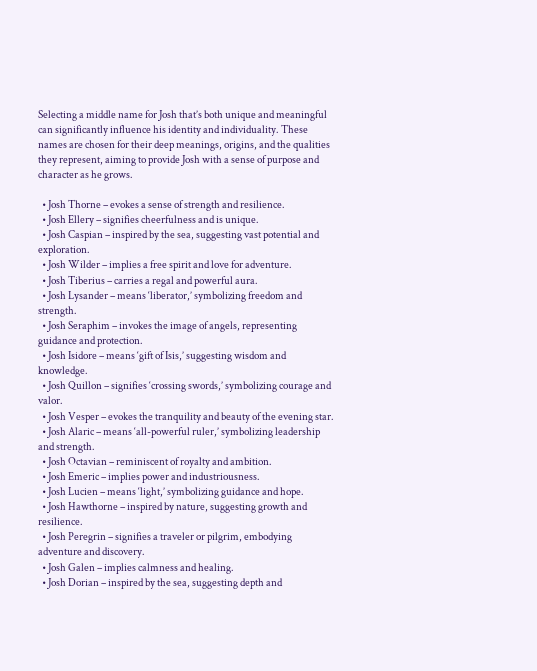Selecting a middle name for Josh that’s both unique and meaningful can significantly influence his identity and individuality. These names are chosen for their deep meanings, origins, and the qualities they represent, aiming to provide Josh with a sense of purpose and character as he grows.

  • Josh Thorne – evokes a sense of strength and resilience.
  • Josh Ellery – signifies cheerfulness and is unique.
  • Josh Caspian – inspired by the sea, suggesting vast potential and exploration.
  • Josh Wilder – implies a free spirit and love for adventure.
  • Josh Tiberius – carries a regal and powerful aura.
  • Josh Lysander – means ‘liberator,’ symbolizing freedom and strength.
  • Josh Seraphim – invokes the image of angels, representing guidance and protection.
  • Josh Isidore – means ‘gift of Isis,’ suggesting wisdom and knowledge.
  • Josh Quillon – signifies ‘crossing swords,’ symbolizing courage and valor.
  • Josh Vesper – evokes the tranquility and beauty of the evening star.
  • Josh Alaric – means ‘all-powerful ruler,’ symbolizing leadership and strength.
  • Josh Octavian – reminiscent of royalty and ambition.
  • Josh Emeric – implies power and industriousness.
  • Josh Lucien – means ‘light,’ symbolizing guidance and hope.
  • Josh Hawthorne – inspired by nature, suggesting growth and resilience.
  • Josh Peregrin – signifies a traveler or pilgrim, embodying adventure and discovery.
  • Josh Galen – implies calmness and healing.
  • Josh Dorian – inspired by the sea, suggesting depth and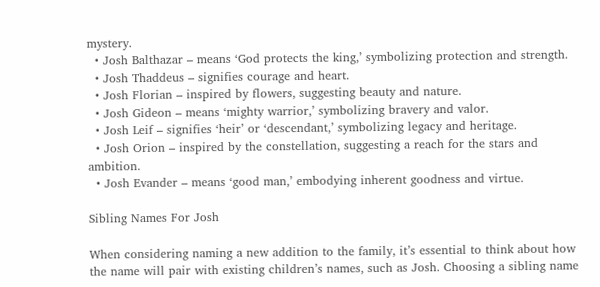mystery.
  • Josh Balthazar – means ‘God protects the king,’ symbolizing protection and strength.
  • Josh Thaddeus – signifies courage and heart.
  • Josh Florian – inspired by flowers, suggesting beauty and nature.
  • Josh Gideon – means ‘mighty warrior,’ symbolizing bravery and valor.
  • Josh Leif – signifies ‘heir’ or ‘descendant,’ symbolizing legacy and heritage.
  • Josh Orion – inspired by the constellation, suggesting a reach for the stars and ambition.
  • Josh Evander – means ‘good man,’ embodying inherent goodness and virtue.

Sibling Names For Josh

When considering naming a new addition to the family, it’s essential to think about how the name will pair with existing children’s names, such as Josh. Choosing a sibling name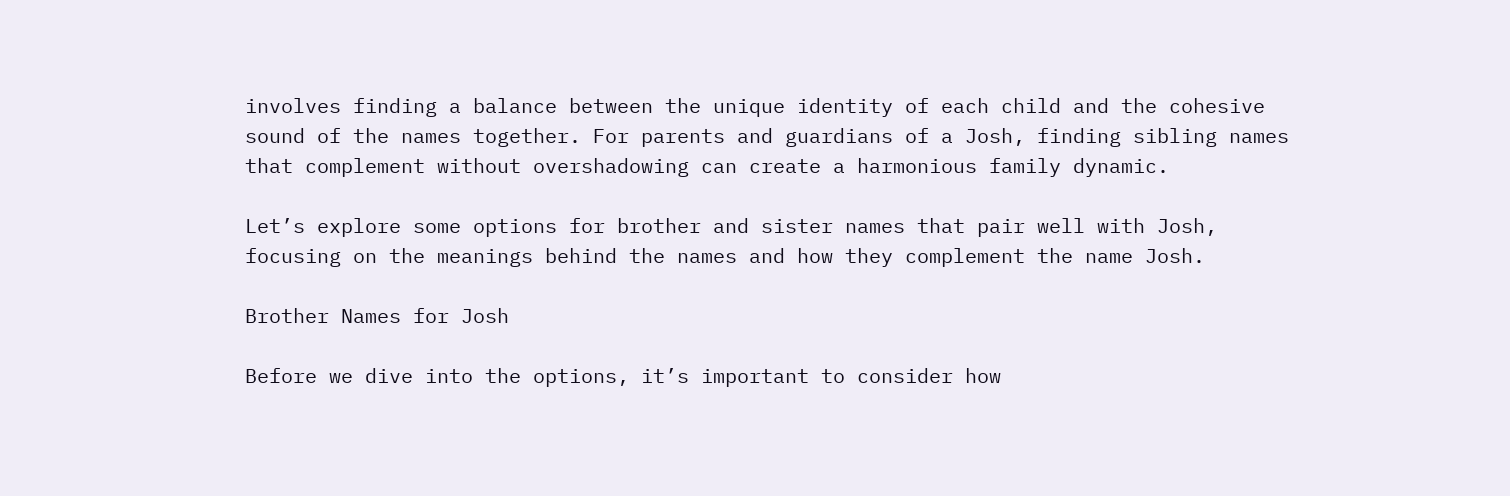involves finding a balance between the unique identity of each child and the cohesive sound of the names together. For parents and guardians of a Josh, finding sibling names that complement without overshadowing can create a harmonious family dynamic.

Let’s explore some options for brother and sister names that pair well with Josh, focusing on the meanings behind the names and how they complement the name Josh.

Brother Names for Josh

Before we dive into the options, it’s important to consider how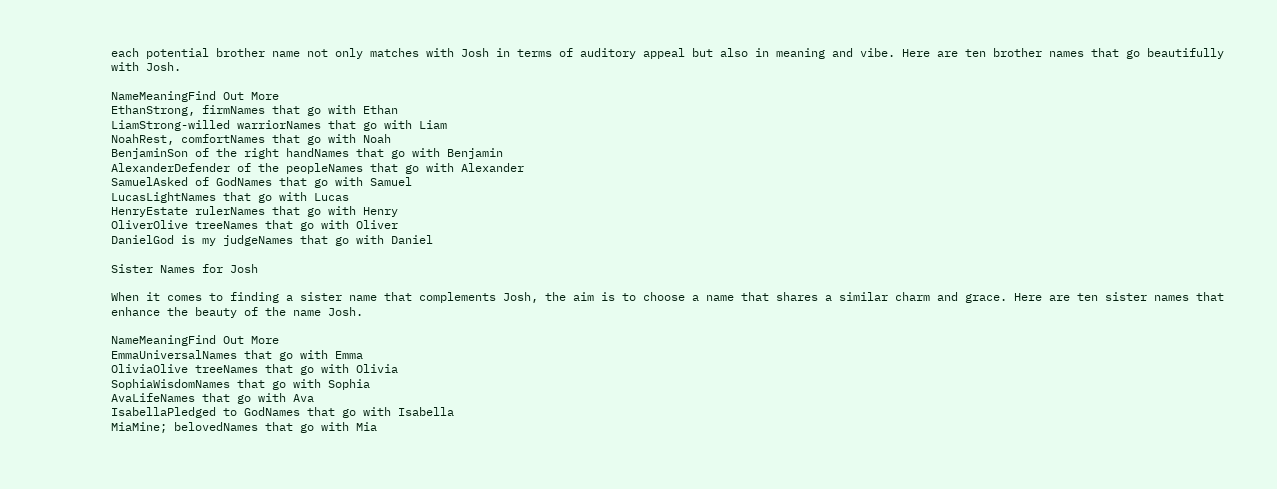each potential brother name not only matches with Josh in terms of auditory appeal but also in meaning and vibe. Here are ten brother names that go beautifully with Josh.

NameMeaningFind Out More
EthanStrong, firmNames that go with Ethan
LiamStrong-willed warriorNames that go with Liam
NoahRest, comfortNames that go with Noah
BenjaminSon of the right handNames that go with Benjamin
AlexanderDefender of the peopleNames that go with Alexander
SamuelAsked of GodNames that go with Samuel
LucasLightNames that go with Lucas
HenryEstate rulerNames that go with Henry
OliverOlive treeNames that go with Oliver
DanielGod is my judgeNames that go with Daniel

Sister Names for Josh

When it comes to finding a sister name that complements Josh, the aim is to choose a name that shares a similar charm and grace. Here are ten sister names that enhance the beauty of the name Josh.

NameMeaningFind Out More
EmmaUniversalNames that go with Emma
OliviaOlive treeNames that go with Olivia
SophiaWisdomNames that go with Sophia
AvaLifeNames that go with Ava
IsabellaPledged to GodNames that go with Isabella
MiaMine; belovedNames that go with Mia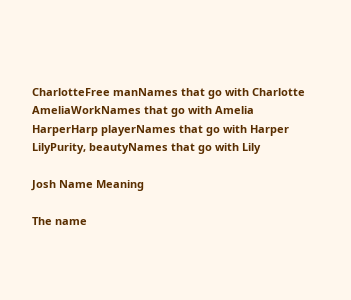CharlotteFree manNames that go with Charlotte
AmeliaWorkNames that go with Amelia
HarperHarp playerNames that go with Harper
LilyPurity, beautyNames that go with Lily

Josh Name Meaning

The name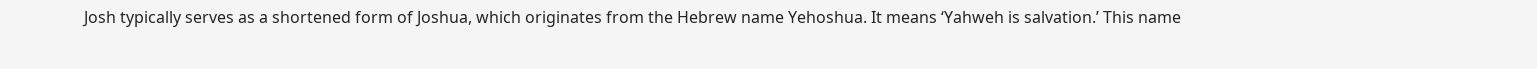Josh typically serves as a shortened form of Joshua, which originates from the Hebrew name Yehoshua. It means ‘Yahweh is salvation.’ This name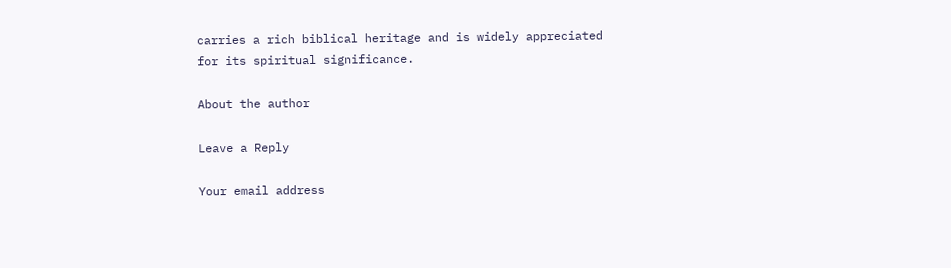carries a rich biblical heritage and is widely appreciated for its spiritual significance.

About the author

Leave a Reply

Your email address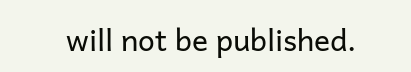will not be published.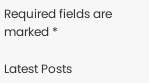Required fields are marked *

Latest Posts